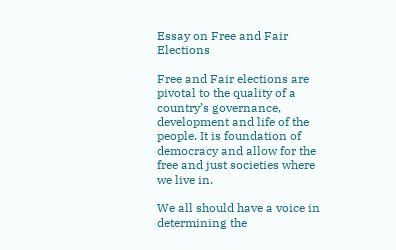Essay on Free and Fair Elections

Free and Fair elections are pivotal to the quality of a country’s governance, development and life of the people. It is foundation of democracy and allow for the free and just societies where we live in.

We all should have a voice in determining the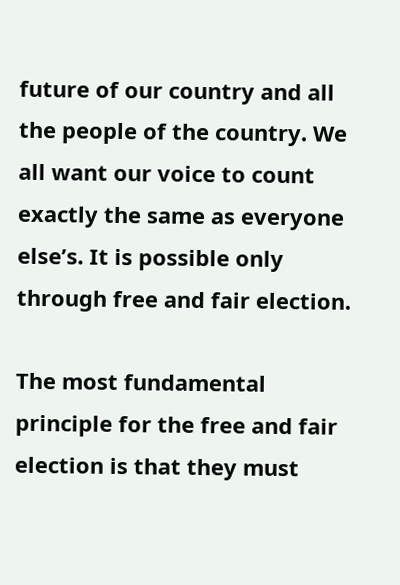future of our country and all the people of the country. We all want our voice to count exactly the same as everyone else’s. It is possible only through free and fair election.

The most fundamental principle for the free and fair election is that they must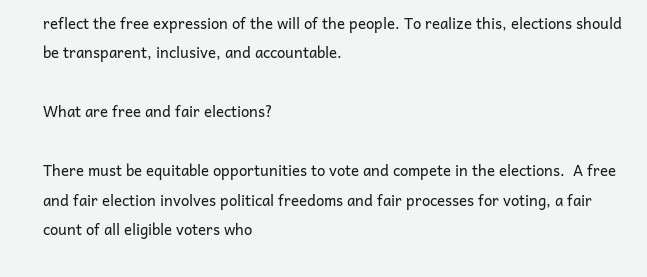reflect the free expression of the will of the people. To realize this, elections should be transparent, inclusive, and accountable.

What are free and fair elections?

There must be equitable opportunities to vote and compete in the elections.  A free and fair election involves political freedoms and fair processes for voting, a fair count of all eligible voters who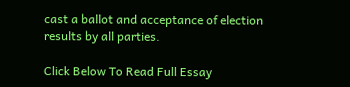cast a ballot and acceptance of election results by all parties.

Click Below To Read Full Essay